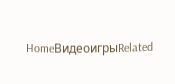HomeВидеоигрыRelated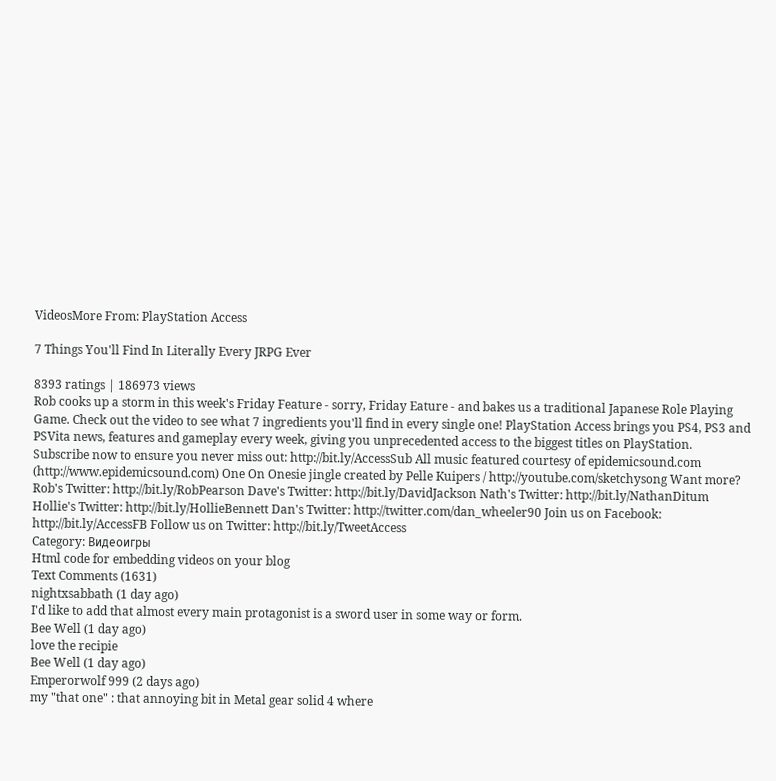VideosMore From: PlayStation Access

7 Things You'll Find In Literally Every JRPG Ever

8393 ratings | 186973 views
Rob cooks up a storm in this week's Friday Feature - sorry, Friday Eature - and bakes us a traditional Japanese Role Playing Game. Check out the video to see what 7 ingredients you'll find in every single one! PlayStation Access brings you PS4, PS3 and PSVita news, features and gameplay every week, giving you unprecedented access to the biggest titles on PlayStation. Subscribe now to ensure you never miss out: http://bit.ly/AccessSub All music featured courtesy of epidemicsound.com (http://www.epidemicsound.com) One On Onesie jingle created by Pelle Kuipers / http://youtube.com/sketchysong Want more? Rob's Twitter: http://bit.ly/RobPearson Dave's Twitter: http://bit.ly/DavidJackson Nath's Twitter: http://bit.ly/NathanDitum Hollie's Twitter: http://bit.ly/HollieBennett Dan's Twitter: http://twitter.com/dan_wheeler90 Join us on Facebook: http://bit.ly/AccessFB Follow us on Twitter: http://bit.ly/TweetAccess
Category: Видеоигры
Html code for embedding videos on your blog
Text Comments (1631)
nightxsabbath (1 day ago)
I'd like to add that almost every main protagonist is a sword user in some way or form.
Bee Well (1 day ago)
love the recipie
Bee Well (1 day ago)
Emperorwolf 999 (2 days ago)
my "that one" : that annoying bit in Metal gear solid 4 where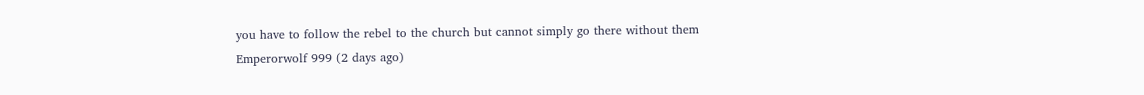you have to follow the rebel to the church but cannot simply go there without them
Emperorwolf 999 (2 days ago)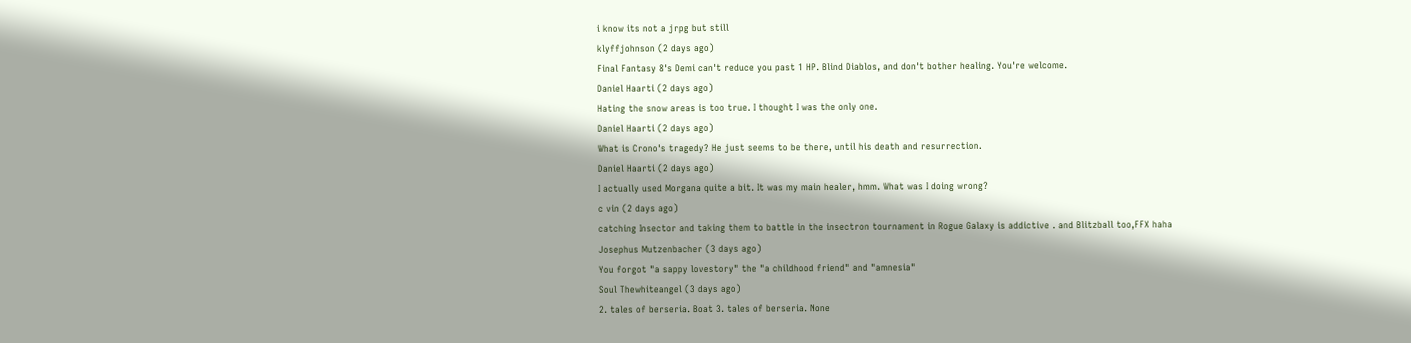i know its not a jrpg but still
klyffjohnson (2 days ago)
Final Fantasy 8's Demi can't reduce you past 1 HP. Blind Diablos, and don't bother healing. You're welcome.
Daniel Haarti (2 days ago)
Hating the snow areas is too true. I thought I was the only one.
Daniel Haarti (2 days ago)
What is Crono's tragedy? He just seems to be there, until his death and resurrection.
Daniel Haarti (2 days ago)
I actually used Morgana quite a bit. It was my main healer, hmm. What was I doing wrong?
c vin (2 days ago)
catching Insector and taking them to battle in the insectron tournament in Rogue Galaxy is addictive . and Blitzball too,FFX haha
Josephus Mutzenbacher (3 days ago)
You forgot "a sappy lovestory" the "a childhood friend" and "amnesia"
Soul Thewhiteangel (3 days ago)
2. tales of berseria. Boat 3. tales of berseria. None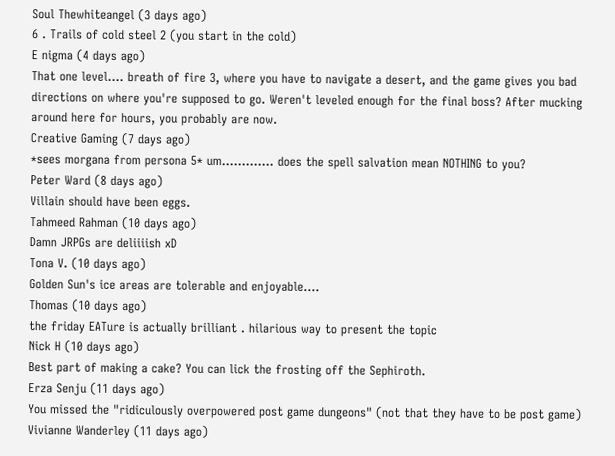Soul Thewhiteangel (3 days ago)
6 . Trails of cold steel 2 (you start in the cold)
E nigma (4 days ago)
That one level.... breath of fire 3, where you have to navigate a desert, and the game gives you bad directions on where you're supposed to go. Weren't leveled enough for the final boss? After mucking around here for hours, you probably are now.
Creative Gaming (7 days ago)
*sees morgana from persona 5* um............. does the spell salvation mean NOTHING to you?
Peter Ward (8 days ago)
Villain should have been eggs.
Tahmeed Rahman (10 days ago)
Damn JRPGs are deliiiish xD
Tona V. (10 days ago)
Golden Sun's ice areas are tolerable and enjoyable....
Thomas (10 days ago)
the friday EATure is actually brilliant . hilarious way to present the topic
Nick H (10 days ago)
Best part of making a cake? You can lick the frosting off the Sephiroth.
Erza Senju (11 days ago)
You missed the "ridiculously overpowered post game dungeons" (not that they have to be post game)
Vivianne Wanderley (11 days ago)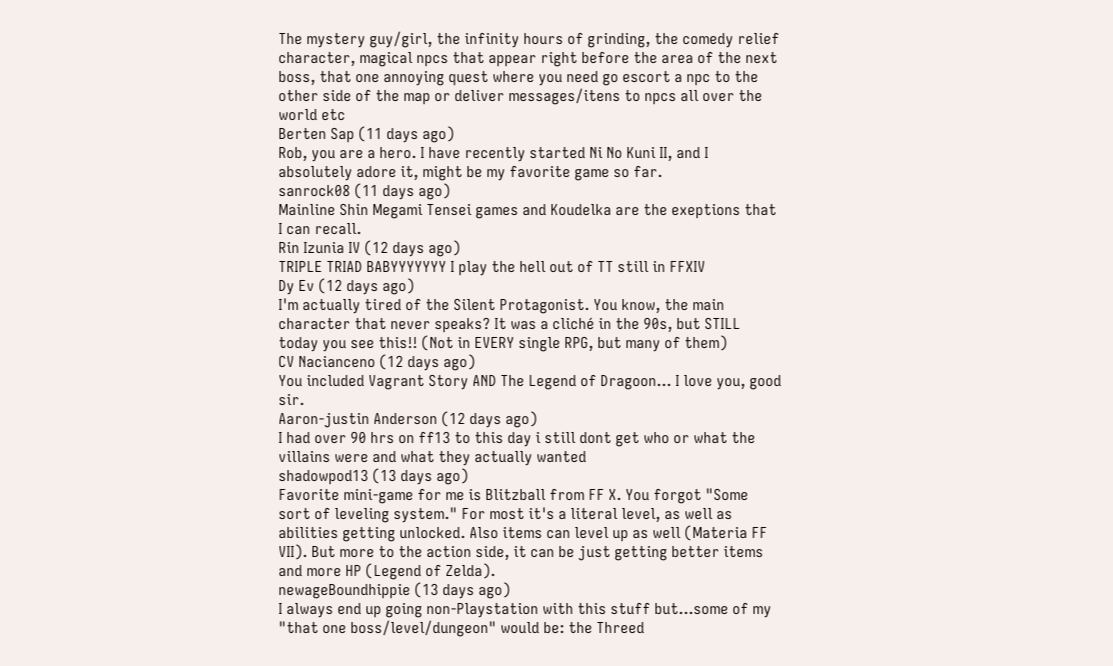The mystery guy/girl, the infinity hours of grinding, the comedy relief character, magical npcs that appear right before the area of the next boss, that one annoying quest where you need go escort a npc to the other side of the map or deliver messages/itens to npcs all over the world etc
Berten Sap (11 days ago)
Rob, you are a hero. I have recently started Ni No Kuni II, and I absolutely adore it, might be my favorite game so far.
sanrock08 (11 days ago)
Mainline Shin Megami Tensei games and Koudelka are the exeptions that I can recall.
Rin Izunia IV (12 days ago)
TRIPLE TRIAD BABYYYYYYY I play the hell out of TT still in FFXIV
Dy Ev (12 days ago)
I'm actually tired of the Silent Protagonist. You know, the main character that never speaks? It was a cliché in the 90s, but STILL today you see this!! (Not in EVERY single RPG, but many of them)
CV Nacianceno (12 days ago)
You included Vagrant Story AND The Legend of Dragoon... I love you, good sir.
Aaron-justin Anderson (12 days ago)
I had over 90 hrs on ff13 to this day i still dont get who or what the villains were and what they actually wanted
shadowpod13 (13 days ago)
Favorite mini-game for me is Blitzball from FF X. You forgot "Some sort of leveling system." For most it's a literal level, as well as abilities getting unlocked. Also items can level up as well (Materia FF VII). But more to the action side, it can be just getting better items and more HP (Legend of Zelda).
newageBoundhippie (13 days ago)
I always end up going non-Playstation with this stuff but...some of my "that one boss/level/dungeon" would be: the Threed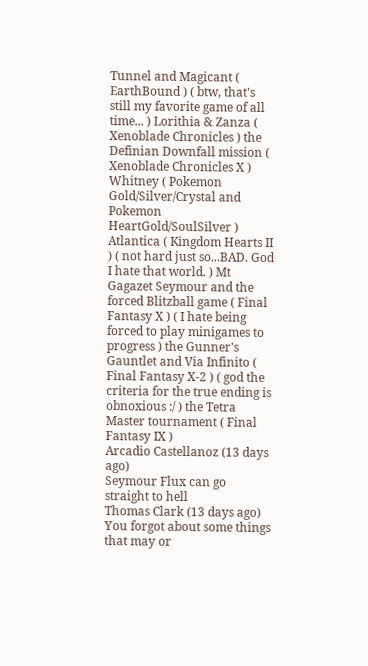Tunnel and Magicant ( EarthBound ) ( btw, that's still my favorite game of all time... ) Lorithia & Zanza ( Xenoblade Chronicles ) the Definian Downfall mission ( Xenoblade Chronicles X ) Whitney ( Pokemon Gold/Silver/Crystal and Pokemon HeartGold/SoulSilver ) Atlantica ( Kingdom Hearts II ) ( not hard just so...BAD. God I hate that world. ) Mt Gagazet Seymour and the forced Blitzball game ( Final Fantasy X ) ( I hate being forced to play minigames to progress ) the Gunner's Gauntlet and Via Infinito ( Final Fantasy X-2 ) ( god the criteria for the true ending is obnoxious :/ ) the Tetra Master tournament ( Final Fantasy IX )
Arcadio Castellanoz (13 days ago)
Seymour Flux can go straight to hell
Thomas Clark (13 days ago)
You forgot about some things that may or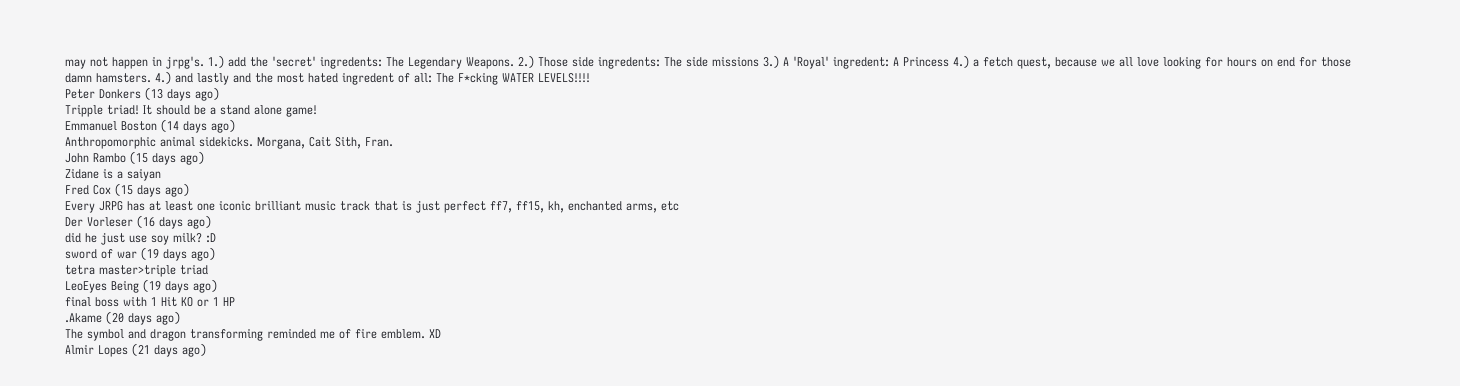may not happen in jrpg's. 1.) add the 'secret' ingredents: The Legendary Weapons. 2.) Those side ingredents: The side missions 3.) A 'Royal' ingredent: A Princess 4.) a fetch quest, because we all love looking for hours on end for those damn hamsters. 4.) and lastly and the most hated ingredent of all: The F*cking WATER LEVELS!!!!
Peter Donkers (13 days ago)
Tripple triad! It should be a stand alone game!
Emmanuel Boston (14 days ago)
Anthropomorphic animal sidekicks. Morgana, Cait Sith, Fran.
John Rambo (15 days ago)
Zidane is a saiyan
Fred Cox (15 days ago)
Every JRPG has at least one iconic brilliant music track that is just perfect ff7, ff15, kh, enchanted arms, etc
Der Vorleser (16 days ago)
did he just use soy milk? :D
sword of war (19 days ago)
tetra master>triple triad
LeoEyes Being (19 days ago)
final boss with 1 Hit KO or 1 HP
.Akame (20 days ago)
The symbol and dragon transforming reminded me of fire emblem. XD
Almir Lopes (21 days ago)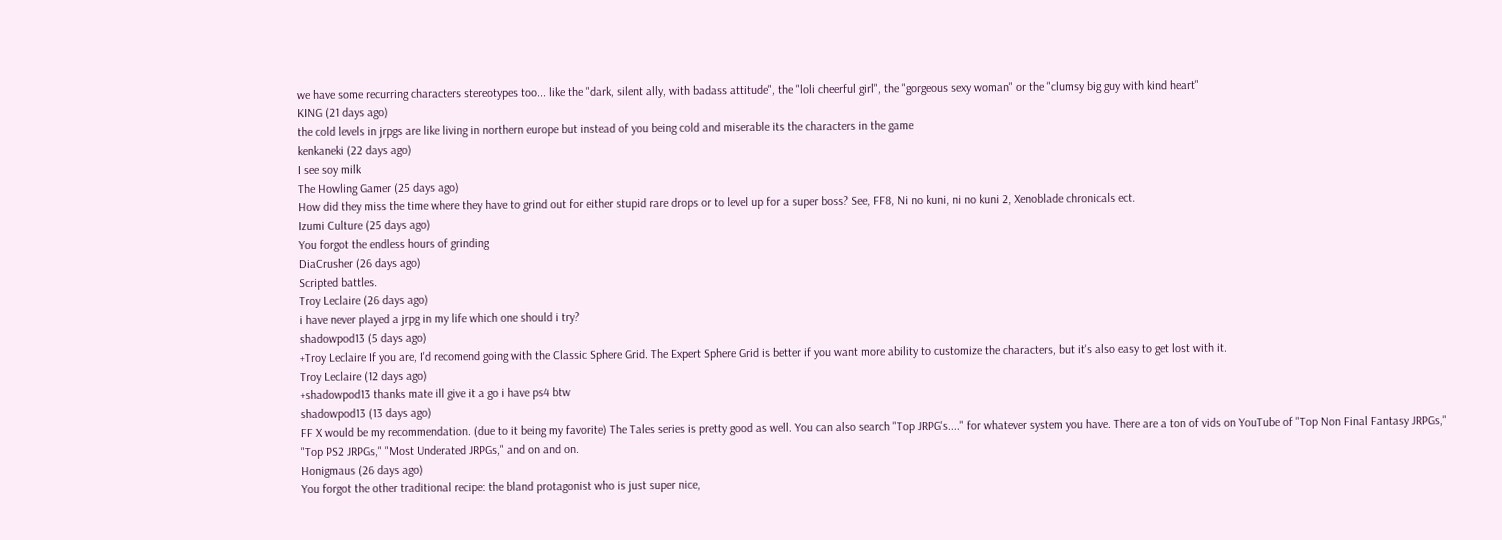we have some recurring characters stereotypes too... like the "dark, silent ally, with badass attitude", the "loli cheerful girl", the "gorgeous sexy woman" or the "clumsy big guy with kind heart"
KING (21 days ago)
the cold levels in jrpgs are like living in northern europe but instead of you being cold and miserable its the characters in the game
kenkaneki (22 days ago)
I see soy milk
The Howling Gamer (25 days ago)
How did they miss the time where they have to grind out for either stupid rare drops or to level up for a super boss? See, FF8, Ni no kuni, ni no kuni 2, Xenoblade chronicals ect.
Izumi Culture (25 days ago)
You forgot the endless hours of grinding
DiaCrusher (26 days ago)
Scripted battles.
Troy Leclaire (26 days ago)
i have never played a jrpg in my life which one should i try?
shadowpod13 (5 days ago)
+Troy Leclaire If you are, I'd recomend going with the Classic Sphere Grid. The Expert Sphere Grid is better if you want more ability to customize the characters, but it's also easy to get lost with it.
Troy Leclaire (12 days ago)
+shadowpod13 thanks mate ill give it a go i have ps4 btw
shadowpod13 (13 days ago)
FF X would be my recommendation. (due to it being my favorite) The Tales series is pretty good as well. You can also search "Top JRPG's...." for whatever system you have. There are a ton of vids on YouTube of "Top Non Final Fantasy JRPGs," "Top PS2 JRPGs," "Most Underated JRPGs," and on and on.
Honigmaus (26 days ago)
You forgot the other traditional recipe: the bland protagonist who is just super nice,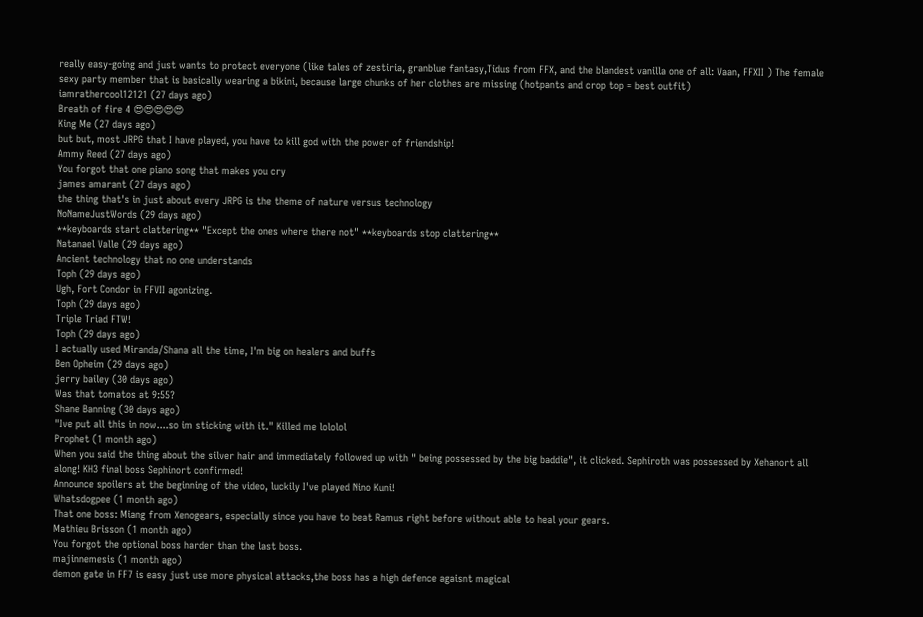really easy-going and just wants to protect everyone (like tales of zestiria, granblue fantasy,Tidus from FFX, and the blandest vanilla one of all: Vaan, FFXII ) The female sexy party member that is basically wearing a bikini, because large chunks of her clothes are missing (hotpants and crop top = best outfit)
iamrathercool12121 (27 days ago)
Breath of fire 4 😍😍😍😍😍
King Me (27 days ago)
but but, most JRPG that I have played, you have to kill god with the power of friendship!
Ammy Reed (27 days ago)
You forgot that one piano song that makes you cry
james amarant (27 days ago)
the thing that's in just about every JRPG is the theme of nature versus technology
NoNameJustWords (29 days ago)
**keyboards start clattering** "Except the ones where there not" **keyboards stop clattering**
Natanael Valle (29 days ago)
Ancient technology that no one understands
Toph (29 days ago)
Ugh, Fort Condor in FFVII agonizing.
Toph (29 days ago)
Triple Triad FTW!
Toph (29 days ago)
I actually used Miranda/Shana all the time, I'm big on healers and buffs
Ben Opheim (29 days ago)
jerry bailey (30 days ago)
Was that tomatos at 9:55?
Shane Banning (30 days ago)
"Ive put all this in now....so im sticking with it." Killed me lololol
Prophet (1 month ago)
When you said the thing about the silver hair and immediately followed up with " being possessed by the big baddie", it clicked. Sephiroth was possessed by Xehanort all along! KH3 final boss Sephinort confirmed!
Announce spoilers at the beginning of the video, luckily I've played Nino Kuni!
Whatsdogpee (1 month ago)
That one boss: Miang from Xenogears, especially since you have to beat Ramus right before without able to heal your gears.
Mathieu Brisson (1 month ago)
You forgot the optional boss harder than the last boss.
majinnemesis (1 month ago)
demon gate in FF7 is easy just use more physical attacks,the boss has a high defence agaisnt magical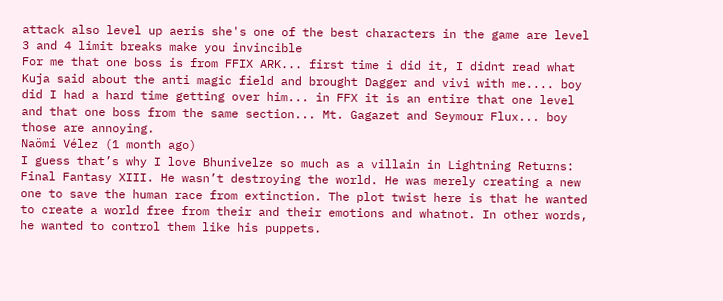attack also level up aeris she's one of the best characters in the game are level 3 and 4 limit breaks make you invincible
For me that one boss is from FFIX ARK... first time i did it, I didnt read what Kuja said about the anti magic field and brought Dagger and vivi with me.... boy did I had a hard time getting over him... in FFX it is an entire that one level and that one boss from the same section... Mt. Gagazet and Seymour Flux... boy those are annoying.
Naömi Vélez (1 month ago)
I guess that’s why I love Bhunivelze so much as a villain in Lightning Returns: Final Fantasy XIII. He wasn’t destroying the world. He was merely creating a new one to save the human race from extinction. The plot twist here is that he wanted to create a world free from their and their emotions and whatnot. In other words, he wanted to control them like his puppets.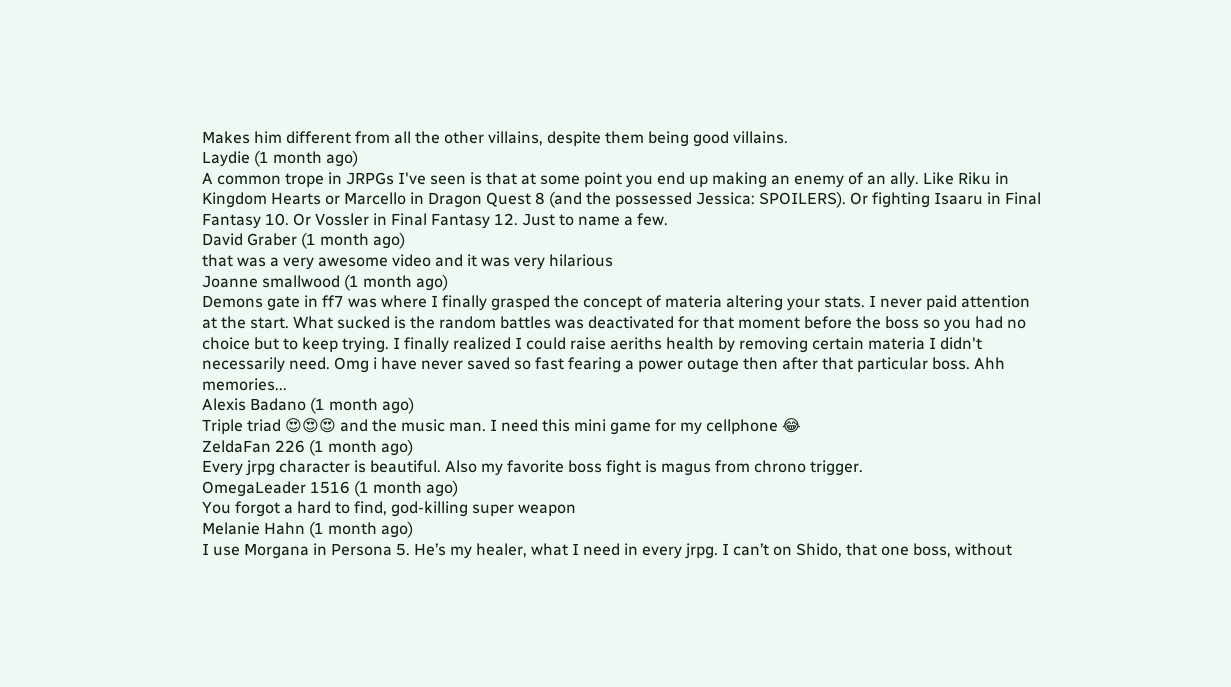Makes him different from all the other villains, despite them being good villains.
Laydie (1 month ago)
A common trope in JRPGs I've seen is that at some point you end up making an enemy of an ally. Like Riku in Kingdom Hearts or Marcello in Dragon Quest 8 (and the possessed Jessica: SPOILERS). Or fighting Isaaru in Final Fantasy 10. Or Vossler in Final Fantasy 12. Just to name a few.
David Graber (1 month ago)
that was a very awesome video and it was very hilarious
Joanne smallwood (1 month ago)
Demons gate in ff7 was where I finally grasped the concept of materia altering your stats. I never paid attention at the start. What sucked is the random battles was deactivated for that moment before the boss so you had no choice but to keep trying. I finally realized I could raise aeriths health by removing certain materia I didn't necessarily need. Omg i have never saved so fast fearing a power outage then after that particular boss. Ahh memories...
Alexis Badano (1 month ago)
Triple triad 😍😍😍 and the music man. I need this mini game for my cellphone 😂
ZeldaFan 226 (1 month ago)
Every jrpg character is beautiful. Also my favorite boss fight is magus from chrono trigger.
OmegaLeader 1516 (1 month ago)
You forgot a hard to find, god-killing super weapon
Melanie Hahn (1 month ago)
I use Morgana in Persona 5. He’s my healer, what I need in every jrpg. I can’t on Shido, that one boss, without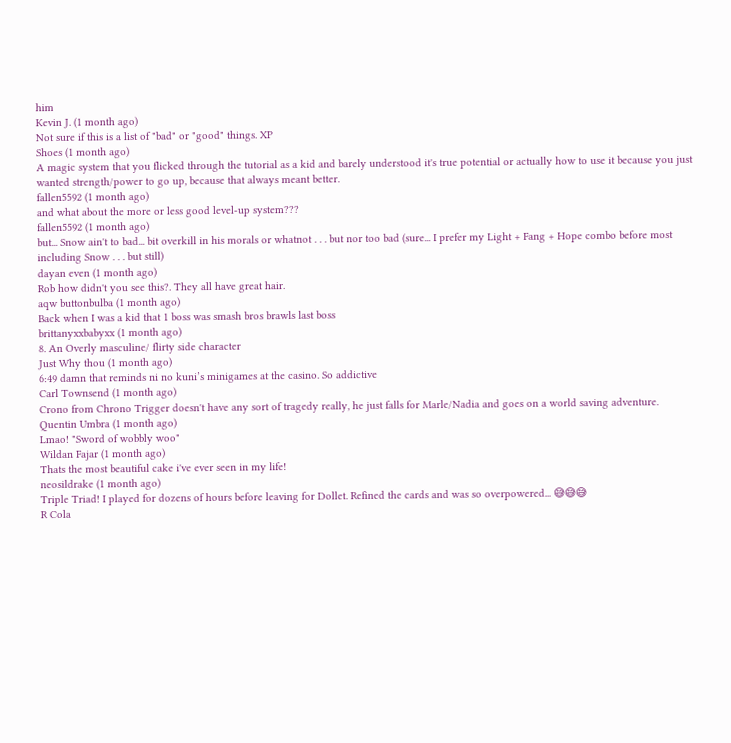him
Kevin J. (1 month ago)
Not sure if this is a list of "bad" or "good" things. XP
Shoes (1 month ago)
A magic system that you flicked through the tutorial as a kid and barely understood it's true potential or actually how to use it because you just wanted strength/power to go up, because that always meant better.
fallen5592 (1 month ago)
and what about the more or less good level-up system???
fallen5592 (1 month ago)
but... Snow ain't to bad... bit overkill in his morals or whatnot . . . but nor too bad (sure... I prefer my Light + Fang + Hope combo before most including Snow . . . but still)
dayan even (1 month ago)
Rob how didn't you see this?. They all have great hair.
aqw buttonbulba (1 month ago)
Back when I was a kid that 1 boss was smash bros brawls last boss
brittanyxxbabyxx (1 month ago)
8. An Overly masculine/ flirty side character
Just Why thou (1 month ago)
6:49 damn that reminds ni no kuni’s minigames at the casino. So addictive
Carl Townsend (1 month ago)
Crono from Chrono Trigger doesn't have any sort of tragedy really, he just falls for Marle/Nadia and goes on a world saving adventure.
Quentin Umbra (1 month ago)
Lmao! "Sword of wobbly woo"
Wildan Fajar (1 month ago)
Thats the most beautiful cake i've ever seen in my life!
neosildrake (1 month ago)
Triple Triad! I played for dozens of hours before leaving for Dollet. Refined the cards and was so overpowered... 😅😅😅
R Cola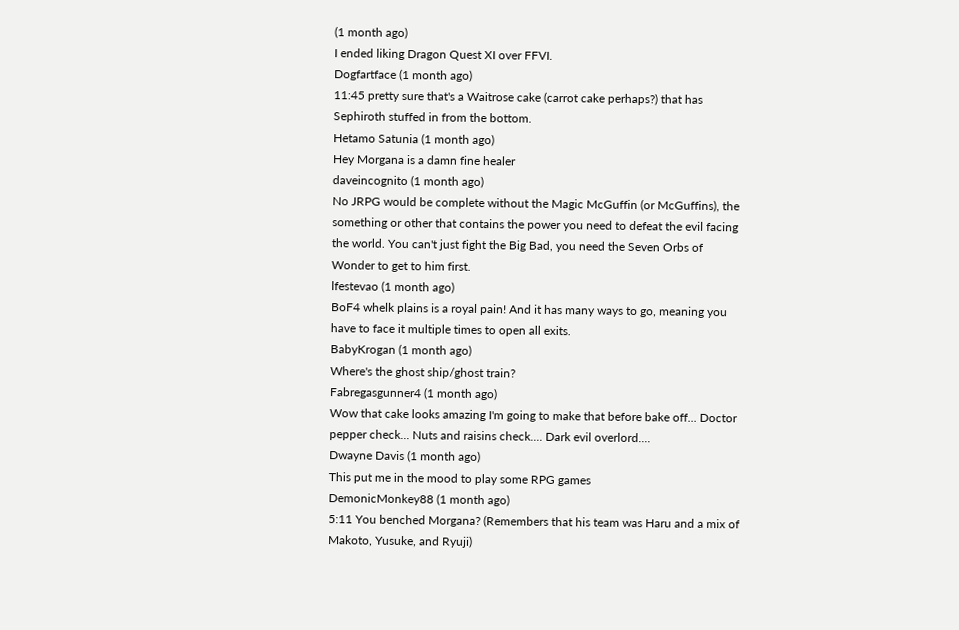(1 month ago)
I ended liking Dragon Quest XI over FFVI.
Dogfartface (1 month ago)
11:45 pretty sure that's a Waitrose cake (carrot cake perhaps?) that has Sephiroth stuffed in from the bottom.
Hetamo Satunia (1 month ago)
Hey Morgana is a damn fine healer
daveincognito (1 month ago)
No JRPG would be complete without the Magic McGuffin (or McGuffins), the something or other that contains the power you need to defeat the evil facing the world. You can't just fight the Big Bad, you need the Seven Orbs of Wonder to get to him first.
lfestevao (1 month ago)
BoF4 whelk plains is a royal pain! And it has many ways to go, meaning you have to face it multiple times to open all exits.
BabyKrogan (1 month ago)
Where's the ghost ship/ghost train?
Fabregasgunner4 (1 month ago)
Wow that cake looks amazing I'm going to make that before bake off... Doctor pepper check... Nuts and raisins check.... Dark evil overlord....
Dwayne Davis (1 month ago)
This put me in the mood to play some RPG games
DemonicMonkey88 (1 month ago)
5:11 You benched Morgana? (Remembers that his team was Haru and a mix of Makoto, Yusuke, and Ryuji)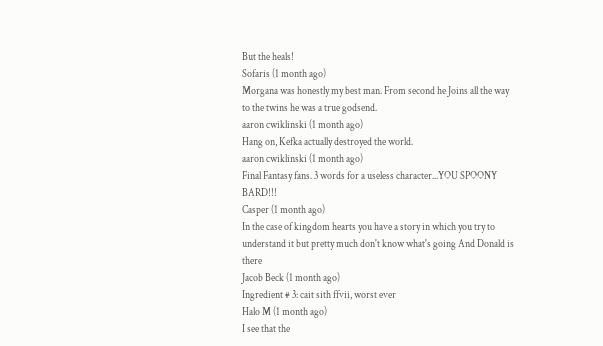But the heals!
Sofaris (1 month ago)
Morgana was honestly my best man. From second he Joins all the way to the twins he was a true godsend.
aaron cwiklinski (1 month ago)
Hang on, Kefka actually destroyed the world.
aaron cwiklinski (1 month ago)
Final Fantasy fans. 3 words for a useless character...YOU SPOONY BARD!!!
Casper (1 month ago)
In the case of kingdom hearts you have a story in which you try to understand it but pretty much don't know what's going And Donald is there
Jacob Beck (1 month ago)
Ingredient # 3: cait sith ffvii, worst ever
Halo M (1 month ago)
I see that the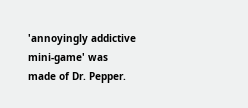'annoyingly addictive mini-game' was made of Dr. Pepper.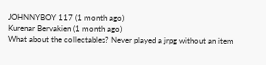JOHNNYBOY 117 (1 month ago)
Kurenar Bervakien (1 month ago)
What about the collectables? Never played a jrpg without an item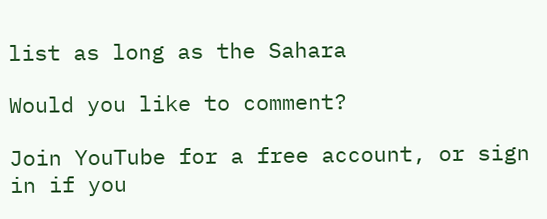list as long as the Sahara

Would you like to comment?

Join YouTube for a free account, or sign in if you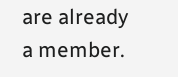are already a member.